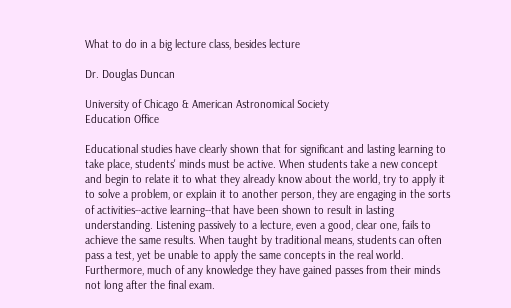What to do in a big lecture class, besides lecture

Dr. Douglas Duncan

University of Chicago & American Astronomical Society
Education Office

Educational studies have clearly shown that for significant and lasting learning to take place, students' minds must be active. When students take a new concept and begin to relate it to what they already know about the world, try to apply it to solve a problem, or explain it to another person, they are engaging in the sorts of activities--active learning--that have been shown to result in lasting understanding. Listening passively to a lecture, even a good, clear one, fails to achieve the same results. When taught by traditional means, students can often pass a test, yet be unable to apply the same concepts in the real world. Furthermore, much of any knowledge they have gained passes from their minds not long after the final exam.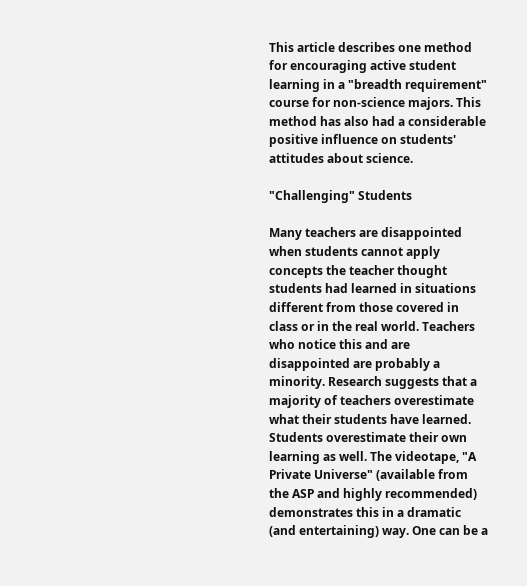This article describes one method for encouraging active student learning in a "breadth requirement" course for non-science majors. This method has also had a considerable positive influence on students' attitudes about science.

"Challenging" Students

Many teachers are disappointed when students cannot apply concepts the teacher thought students had learned in situations different from those covered in class or in the real world. Teachers who notice this and are disappointed are probably a minority. Research suggests that a majority of teachers overestimate what their students have learned. Students overestimate their own learning as well. The videotape, "A Private Universe" (available from the ASP and highly recommended) demonstrates this in a dramatic (and entertaining) way. One can be a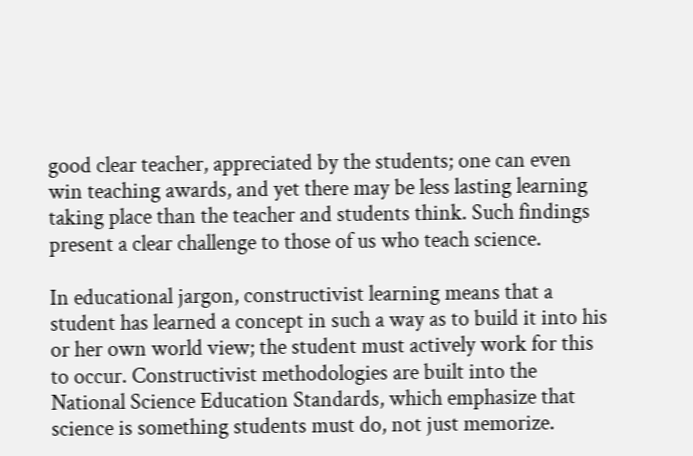good clear teacher, appreciated by the students; one can even win teaching awards, and yet there may be less lasting learning taking place than the teacher and students think. Such findings present a clear challenge to those of us who teach science.

In educational jargon, constructivist learning means that a student has learned a concept in such a way as to build it into his or her own world view; the student must actively work for this to occur. Constructivist methodologies are built into the National Science Education Standards, which emphasize that science is something students must do, not just memorize.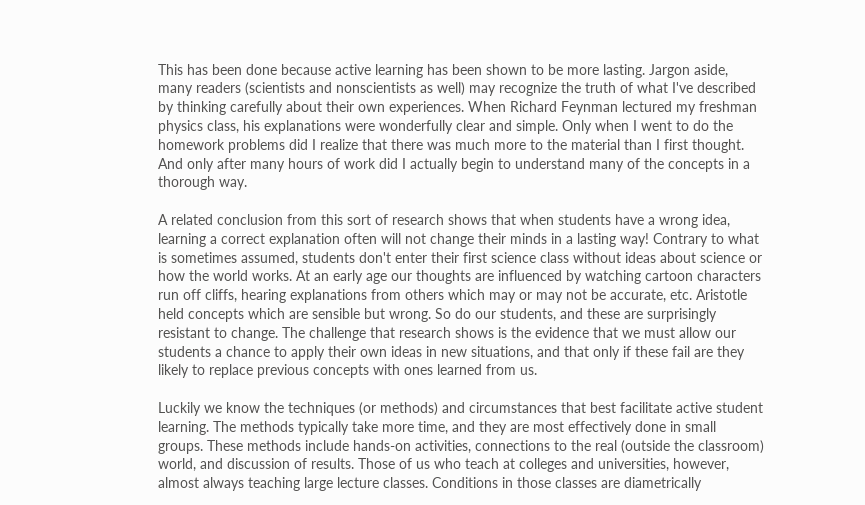This has been done because active learning has been shown to be more lasting. Jargon aside, many readers (scientists and nonscientists as well) may recognize the truth of what I've described by thinking carefully about their own experiences. When Richard Feynman lectured my freshman physics class, his explanations were wonderfully clear and simple. Only when I went to do the homework problems did I realize that there was much more to the material than I first thought. And only after many hours of work did I actually begin to understand many of the concepts in a thorough way.

A related conclusion from this sort of research shows that when students have a wrong idea, learning a correct explanation often will not change their minds in a lasting way! Contrary to what is sometimes assumed, students don't enter their first science class without ideas about science or how the world works. At an early age our thoughts are influenced by watching cartoon characters run off cliffs, hearing explanations from others which may or may not be accurate, etc. Aristotle held concepts which are sensible but wrong. So do our students, and these are surprisingly resistant to change. The challenge that research shows is the evidence that we must allow our students a chance to apply their own ideas in new situations, and that only if these fail are they likely to replace previous concepts with ones learned from us.

Luckily we know the techniques (or methods) and circumstances that best facilitate active student learning. The methods typically take more time, and they are most effectively done in small groups. These methods include hands-on activities, connections to the real (outside the classroom) world, and discussion of results. Those of us who teach at colleges and universities, however, almost always teaching large lecture classes. Conditions in those classes are diametrically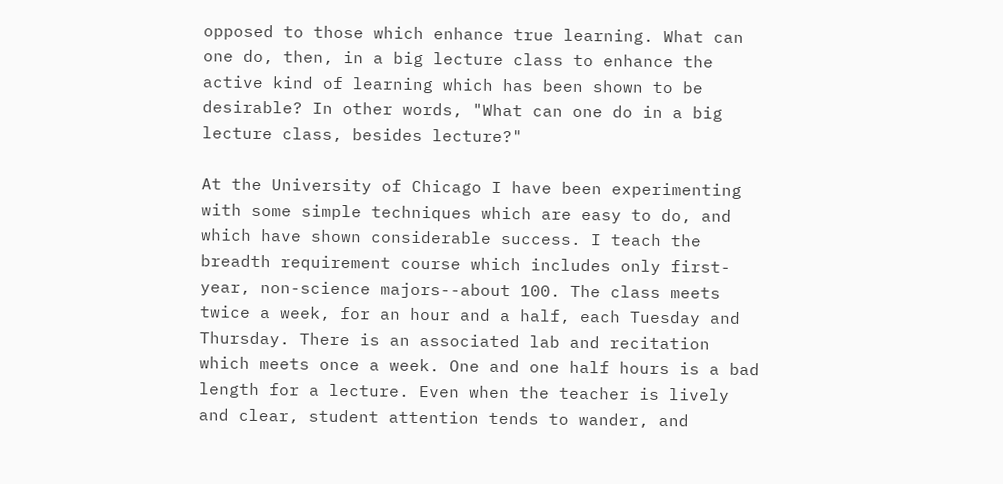opposed to those which enhance true learning. What can one do, then, in a big lecture class to enhance the active kind of learning which has been shown to be desirable? In other words, "What can one do in a big lecture class, besides lecture?"

At the University of Chicago I have been experimenting with some simple techniques which are easy to do, and which have shown considerable success. I teach the breadth requirement course which includes only first-year, non-science majors--about 100. The class meets twice a week, for an hour and a half, each Tuesday and Thursday. There is an associated lab and recitation which meets once a week. One and one half hours is a bad length for a lecture. Even when the teacher is lively and clear, student attention tends to wander, and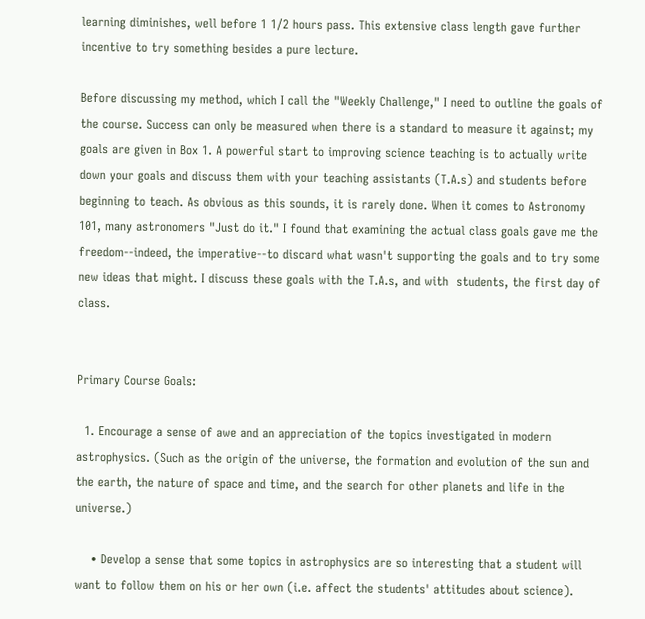learning diminishes, well before 1 1/2 hours pass. This extensive class length gave further incentive to try something besides a pure lecture.

Before discussing my method, which I call the "Weekly Challenge," I need to outline the goals of the course. Success can only be measured when there is a standard to measure it against; my goals are given in Box 1. A powerful start to improving science teaching is to actually write down your goals and discuss them with your teaching assistants (T.A.s) and students before beginning to teach. As obvious as this sounds, it is rarely done. When it comes to Astronomy 101, many astronomers "Just do it." I found that examining the actual class goals gave me the freedom--indeed, the imperative--to discard what wasn't supporting the goals and to try some new ideas that might. I discuss these goals with the T.A.s, and with  students, the first day of class.


Primary Course Goals:

  1. Encourage a sense of awe and an appreciation of the topics investigated in modern astrophysics. (Such as the origin of the universe, the formation and evolution of the sun and the earth, the nature of space and time, and the search for other planets and life in the universe.)

    • Develop a sense that some topics in astrophysics are so interesting that a student will want to follow them on his or her own (i.e. affect the students' attitudes about science).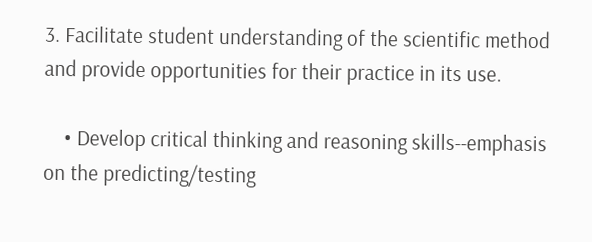3. Facilitate student understanding of the scientific method and provide opportunities for their practice in its use.

    • Develop critical thinking and reasoning skills--emphasis on the predicting/testing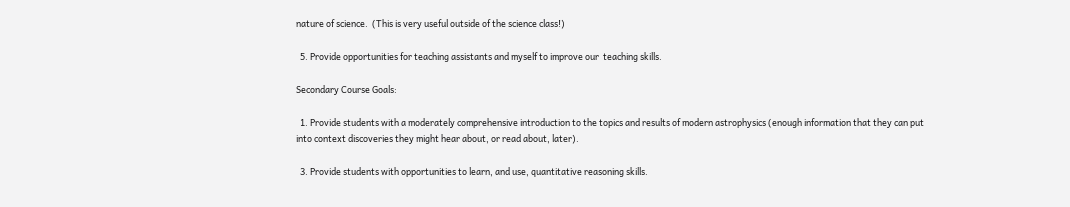nature of science.  (This is very useful outside of the science class!)

  5. Provide opportunities for teaching assistants and myself to improve our  teaching skills.

Secondary Course Goals:

  1. Provide students with a moderately comprehensive introduction to the topics and results of modern astrophysics (enough information that they can put into context discoveries they might hear about, or read about, later).

  3. Provide students with opportunities to learn, and use, quantitative reasoning skills.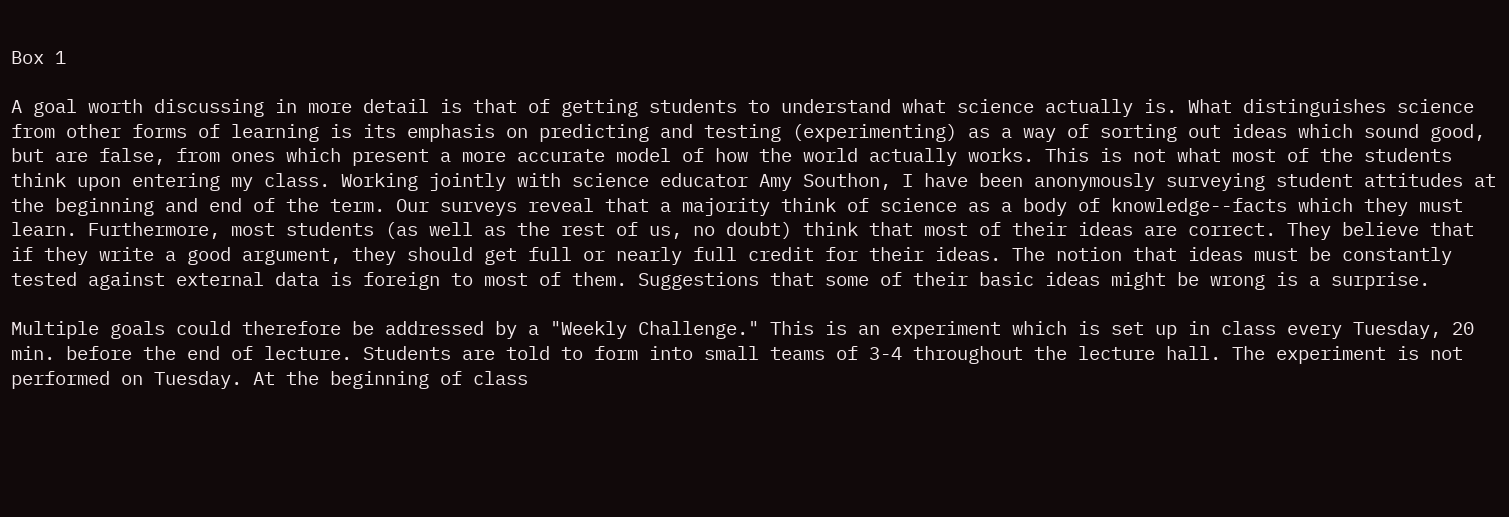Box 1

A goal worth discussing in more detail is that of getting students to understand what science actually is. What distinguishes science from other forms of learning is its emphasis on predicting and testing (experimenting) as a way of sorting out ideas which sound good, but are false, from ones which present a more accurate model of how the world actually works. This is not what most of the students think upon entering my class. Working jointly with science educator Amy Southon, I have been anonymously surveying student attitudes at the beginning and end of the term. Our surveys reveal that a majority think of science as a body of knowledge--facts which they must learn. Furthermore, most students (as well as the rest of us, no doubt) think that most of their ideas are correct. They believe that if they write a good argument, they should get full or nearly full credit for their ideas. The notion that ideas must be constantly tested against external data is foreign to most of them. Suggestions that some of their basic ideas might be wrong is a surprise.

Multiple goals could therefore be addressed by a "Weekly Challenge." This is an experiment which is set up in class every Tuesday, 20 min. before the end of lecture. Students are told to form into small teams of 3-4 throughout the lecture hall. The experiment is not performed on Tuesday. At the beginning of class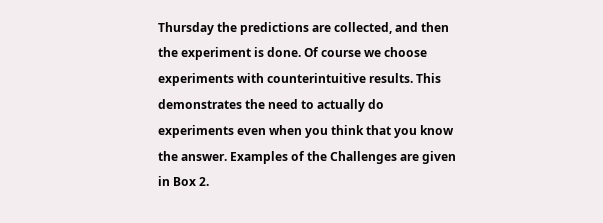Thursday the predictions are collected, and then the experiment is done. Of course we choose experiments with counterintuitive results. This demonstrates the need to actually do experiments even when you think that you know the answer. Examples of the Challenges are given in Box 2.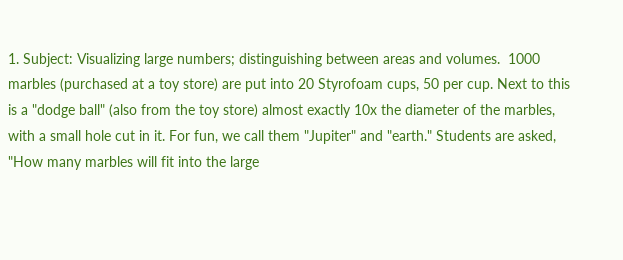1. Subject: Visualizing large numbers; distinguishing between areas and volumes.  1000 marbles (purchased at a toy store) are put into 20 Styrofoam cups, 50 per cup. Next to this is a "dodge ball" (also from the toy store) almost exactly 10x the diameter of the marbles, with a small hole cut in it. For fun, we call them "Jupiter" and "earth." Students are asked, "How many marbles will fit into the large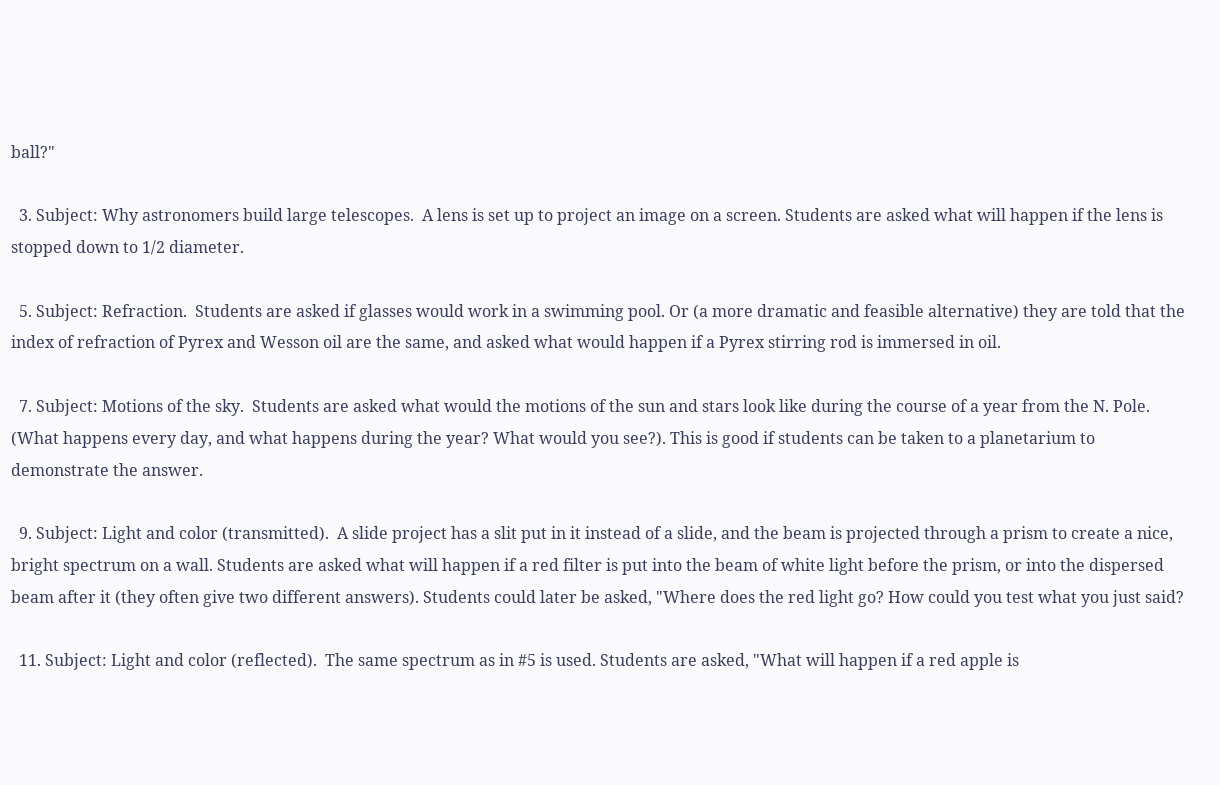ball?"

  3. Subject: Why astronomers build large telescopes.  A lens is set up to project an image on a screen. Students are asked what will happen if the lens is stopped down to 1/2 diameter.

  5. Subject: Refraction.  Students are asked if glasses would work in a swimming pool. Or (a more dramatic and feasible alternative) they are told that the index of refraction of Pyrex and Wesson oil are the same, and asked what would happen if a Pyrex stirring rod is immersed in oil.

  7. Subject: Motions of the sky.  Students are asked what would the motions of the sun and stars look like during the course of a year from the N. Pole. (What happens every day, and what happens during the year? What would you see?). This is good if students can be taken to a planetarium to demonstrate the answer.

  9. Subject: Light and color (transmitted).  A slide project has a slit put in it instead of a slide, and the beam is projected through a prism to create a nice, bright spectrum on a wall. Students are asked what will happen if a red filter is put into the beam of white light before the prism, or into the dispersed beam after it (they often give two different answers). Students could later be asked, "Where does the red light go? How could you test what you just said?

  11. Subject: Light and color (reflected).  The same spectrum as in #5 is used. Students are asked, "What will happen if a red apple is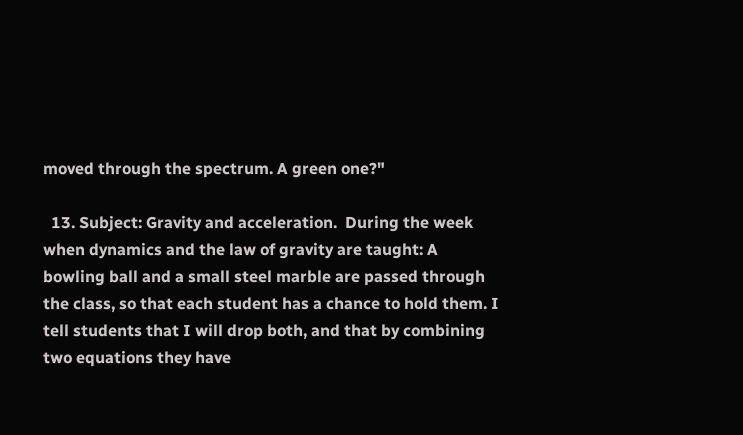moved through the spectrum. A green one?"

  13. Subject: Gravity and acceleration.  During the week when dynamics and the law of gravity are taught: A bowling ball and a small steel marble are passed through the class, so that each student has a chance to hold them. I tell students that I will drop both, and that by combining two equations they have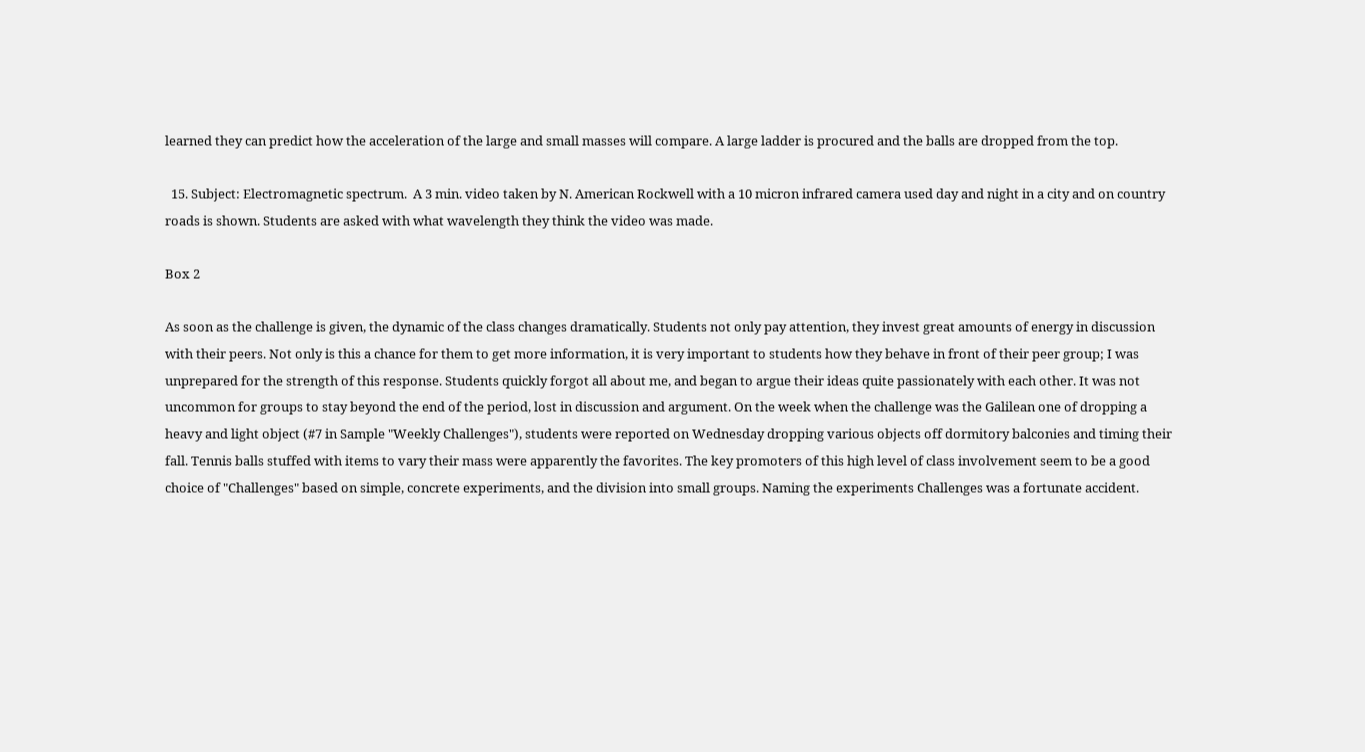learned they can predict how the acceleration of the large and small masses will compare. A large ladder is procured and the balls are dropped from the top.

  15. Subject: Electromagnetic spectrum.  A 3 min. video taken by N. American Rockwell with a 10 micron infrared camera used day and night in a city and on country roads is shown. Students are asked with what wavelength they think the video was made.

Box 2

As soon as the challenge is given, the dynamic of the class changes dramatically. Students not only pay attention, they invest great amounts of energy in discussion with their peers. Not only is this a chance for them to get more information, it is very important to students how they behave in front of their peer group; I was unprepared for the strength of this response. Students quickly forgot all about me, and began to argue their ideas quite passionately with each other. It was not uncommon for groups to stay beyond the end of the period, lost in discussion and argument. On the week when the challenge was the Galilean one of dropping a heavy and light object (#7 in Sample "Weekly Challenges"), students were reported on Wednesday dropping various objects off dormitory balconies and timing their fall. Tennis balls stuffed with items to vary their mass were apparently the favorites. The key promoters of this high level of class involvement seem to be a good choice of "Challenges" based on simple, concrete experiments, and the division into small groups. Naming the experiments Challenges was a fortunate accident.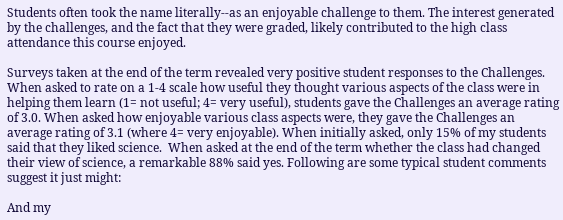Students often took the name literally--as an enjoyable challenge to them. The interest generated by the challenges, and the fact that they were graded, likely contributed to the high class attendance this course enjoyed.

Surveys taken at the end of the term revealed very positive student responses to the Challenges. When asked to rate on a 1-4 scale how useful they thought various aspects of the class were in helping them learn (1= not useful; 4= very useful), students gave the Challenges an average rating of 3.0. When asked how enjoyable various class aspects were, they gave the Challenges an average rating of 3.1 (where 4= very enjoyable). When initially asked, only 15% of my students said that they liked science.  When asked at the end of the term whether the class had changed their view of science, a remarkable 88% said yes. Following are some typical student comments suggest it just might:

And my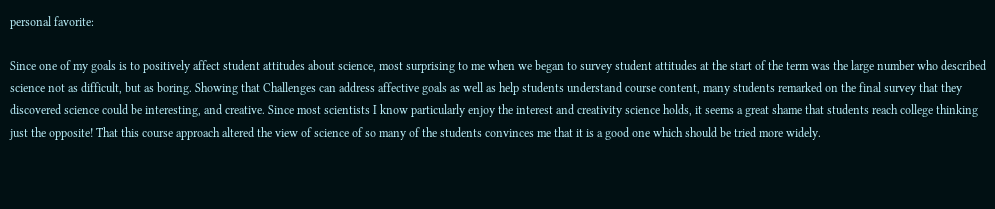personal favorite:

Since one of my goals is to positively affect student attitudes about science, most surprising to me when we began to survey student attitudes at the start of the term was the large number who described science not as difficult, but as boring. Showing that Challenges can address affective goals as well as help students understand course content, many students remarked on the final survey that they discovered science could be interesting, and creative. Since most scientists I know particularly enjoy the interest and creativity science holds, it seems a great shame that students reach college thinking just the opposite! That this course approach altered the view of science of so many of the students convinces me that it is a good one which should be tried more widely.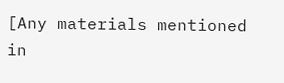[Any materials mentioned in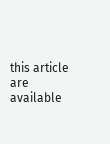this article are available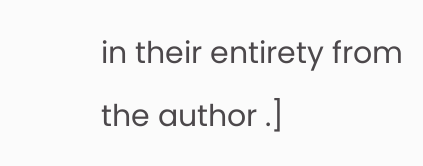in their entirety from the author .]